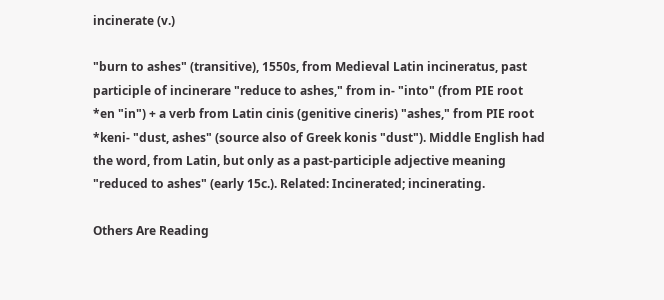incinerate (v.)

"burn to ashes" (transitive), 1550s, from Medieval Latin incineratus, past participle of incinerare "reduce to ashes," from in- "into" (from PIE root *en "in") + a verb from Latin cinis (genitive cineris) "ashes," from PIE root *keni- "dust, ashes" (source also of Greek konis "dust"). Middle English had the word, from Latin, but only as a past-participle adjective meaning "reduced to ashes" (early 15c.). Related: Incinerated; incinerating.

Others Are Reading